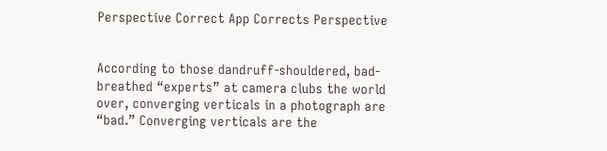Perspective Correct App Corrects Perspective


According to those dandruff-shouldered, bad-breathed “experts” at camera clubs the world over, converging verticals in a photograph are “bad.” Converging verticals are the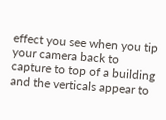effect you see when you tip your camera back to capture to top of a building and the verticals appear to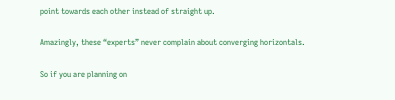point towards each other instead of straight up.

Amazingly, these “experts” never complain about converging horizontals.

So if you are planning on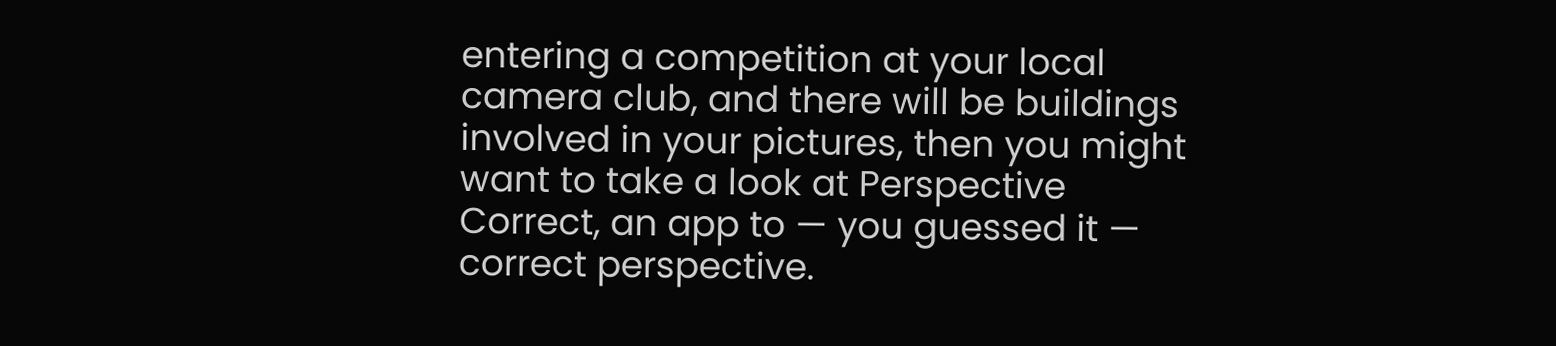entering a competition at your local camera club, and there will be buildings involved in your pictures, then you might want to take a look at Perspective Correct, an app to — you guessed it — correct perspective.